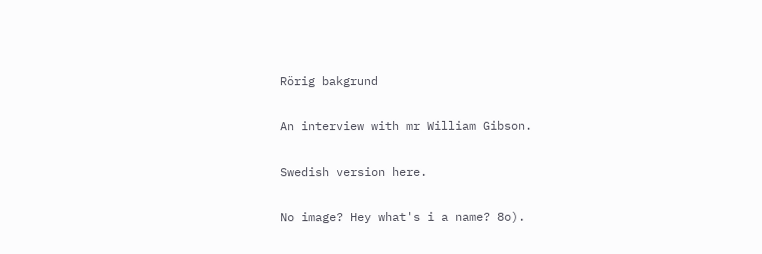Rörig bakgrund

An interview with mr William Gibson.

Swedish version here.

No image? Hey what's i a name? 8o).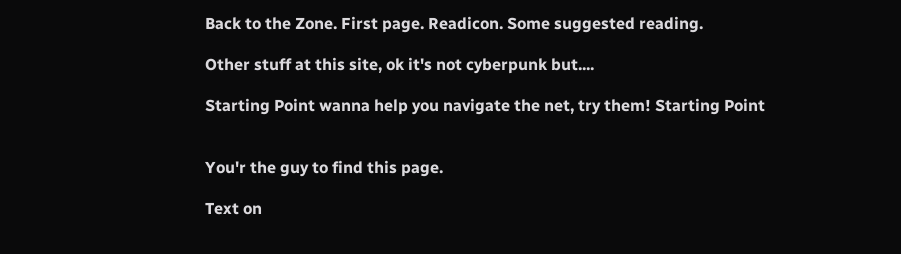Back to the Zone. First page. Readicon. Some suggested reading.

Other stuff at this site, ok it's not cyberpunk but....

Starting Point wanna help you navigate the net, try them! Starting Point


You'r the guy to find this page.

Text on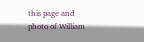this page and photo of William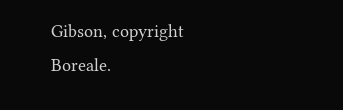Gibson, copyright Boreale.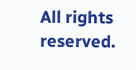All rights reserved.